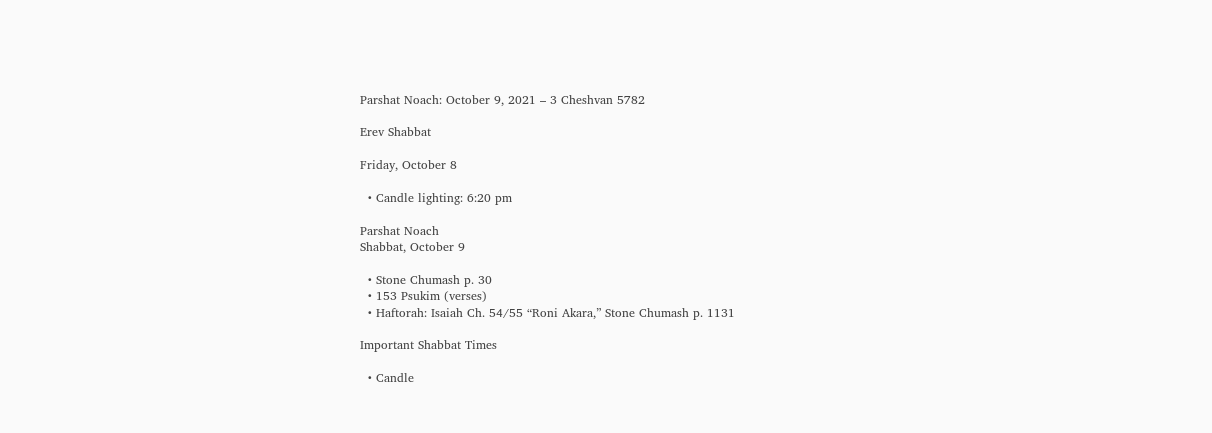Parshat Noach: October 9, 2021 – 3 Cheshvan 5782

Erev Shabbat

Friday, October 8

  • Candle lighting: 6:20 pm

Parshat Noach
Shabbat, October 9

  • Stone Chumash p. 30
  • 153 Psukim (verses)
  • Haftorah: Isaiah Ch. 54/55 “Roni Akara,” Stone Chumash p. 1131

Important Shabbat Times

  • Candle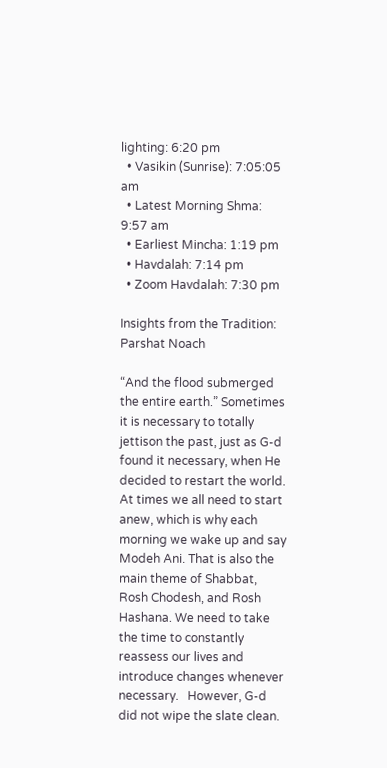lighting: 6:20 pm
  • Vasikin (Sunrise): 7:05:05 am
  • Latest Morning Shma: 9:57 am
  • Earliest Mincha: 1:19 pm
  • Havdalah: 7:14 pm
  • Zoom Havdalah: 7:30 pm

Insights from the Tradition: Parshat Noach

“And the flood submerged the entire earth.” Sometimes it is necessary to totally jettison the past, just as G-d found it necessary, when He decided to restart the world. At times we all need to start anew, which is why each morning we wake up and say Modeh Ani. That is also the main theme of Shabbat, Rosh Chodesh, and Rosh Hashana. We need to take the time to constantly reassess our lives and introduce changes whenever necessary.   However, G-d did not wipe the slate clean.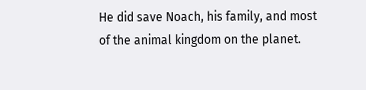He did save Noach, his family, and most of the animal kingdom on the planet.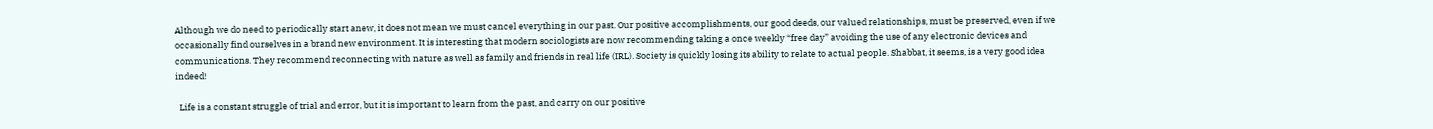Although we do need to periodically start anew, it does not mean we must cancel everything in our past. Our positive accomplishments, our good deeds, our valued relationships, must be preserved, even if we occasionally find ourselves in a brand new environment. It is interesting that modern sociologists are now recommending taking a once weekly “free day” avoiding the use of any electronic devices and communications. They recommend reconnecting with nature as well as family and friends in real life (IRL). Society is quickly losing its ability to relate to actual people. Shabbat, it seems, is a very good idea indeed!

  Life is a constant struggle of trial and error, but it is important to learn from the past, and carry on our positive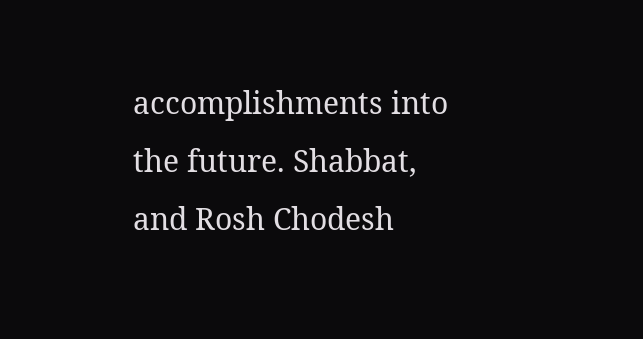accomplishments into the future. Shabbat, and Rosh Chodesh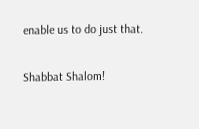enable us to do just that.

Shabbat Shalom!